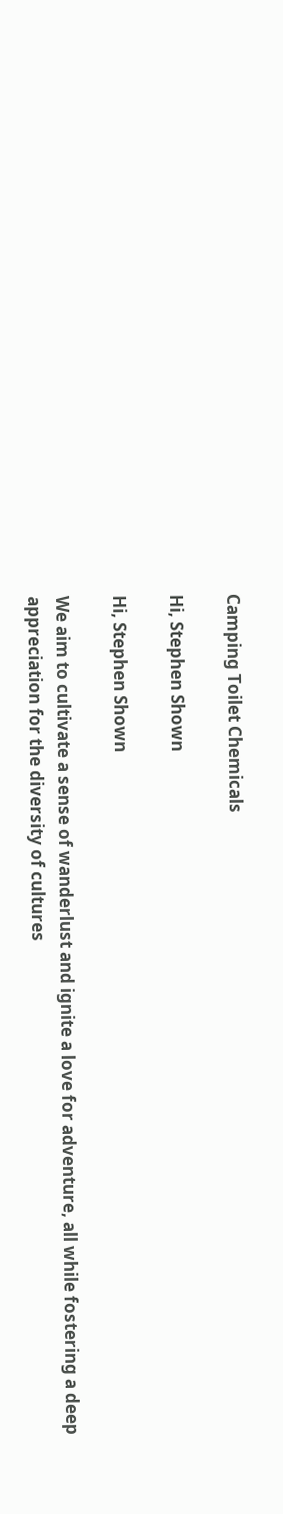Camping Toilet Chemicals

Hi, Stephen Shown

Hi, Stephen Shown

We aim to cultivate a sense of wanderlust and ignite a love for adventure, all while fostering a deep appreciation for the diversity of cultures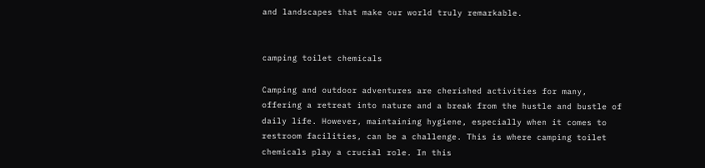and landscapes that make our world truly remarkable.


camping toilet chemicals

Camping and outdoor adventures are cherished activities for many, offering a retreat into nature and a break from the hustle and bustle of daily life. However, maintaining hygiene, especially when it comes to restroom facilities, can be a challenge. This is where camping toilet chemicals play a crucial role. In this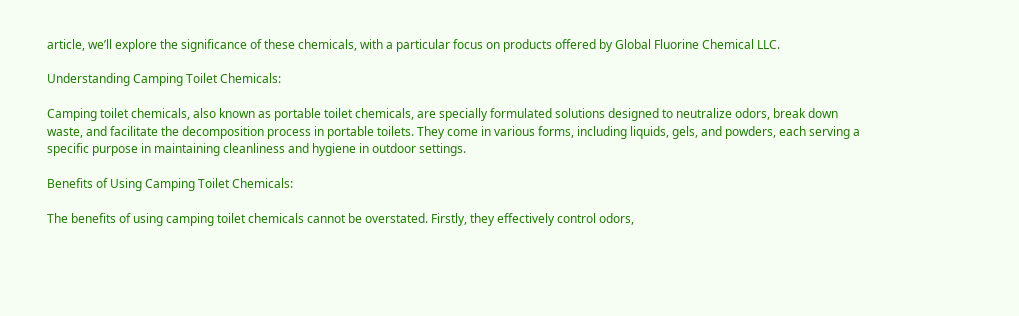article, we’ll explore the significance of these chemicals, with a particular focus on products offered by Global Fluorine Chemical LLC.

Understanding Camping Toilet Chemicals:

Camping toilet chemicals, also known as portable toilet chemicals, are specially formulated solutions designed to neutralize odors, break down waste, and facilitate the decomposition process in portable toilets. They come in various forms, including liquids, gels, and powders, each serving a specific purpose in maintaining cleanliness and hygiene in outdoor settings.

Benefits of Using Camping Toilet Chemicals:

The benefits of using camping toilet chemicals cannot be overstated. Firstly, they effectively control odors,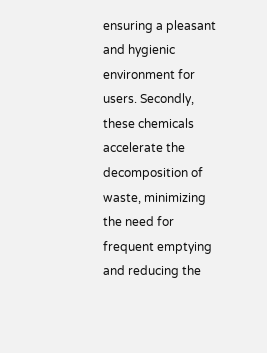ensuring a pleasant and hygienic environment for users. Secondly, these chemicals accelerate the decomposition of waste, minimizing the need for frequent emptying and reducing the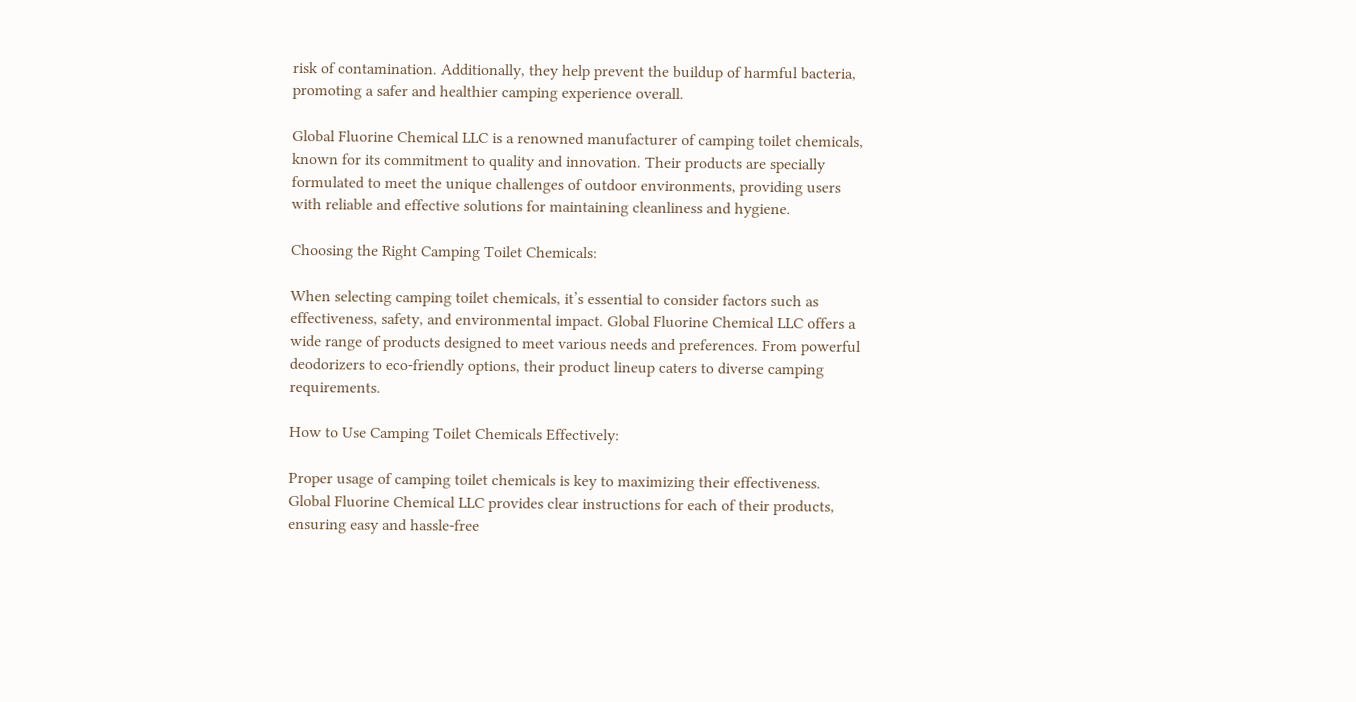risk of contamination. Additionally, they help prevent the buildup of harmful bacteria, promoting a safer and healthier camping experience overall.

Global Fluorine Chemical LLC is a renowned manufacturer of camping toilet chemicals, known for its commitment to quality and innovation. Their products are specially formulated to meet the unique challenges of outdoor environments, providing users with reliable and effective solutions for maintaining cleanliness and hygiene.

Choosing the Right Camping Toilet Chemicals:

When selecting camping toilet chemicals, it’s essential to consider factors such as effectiveness, safety, and environmental impact. Global Fluorine Chemical LLC offers a wide range of products designed to meet various needs and preferences. From powerful deodorizers to eco-friendly options, their product lineup caters to diverse camping requirements.

How to Use Camping Toilet Chemicals Effectively:

Proper usage of camping toilet chemicals is key to maximizing their effectiveness. Global Fluorine Chemical LLC provides clear instructions for each of their products, ensuring easy and hassle-free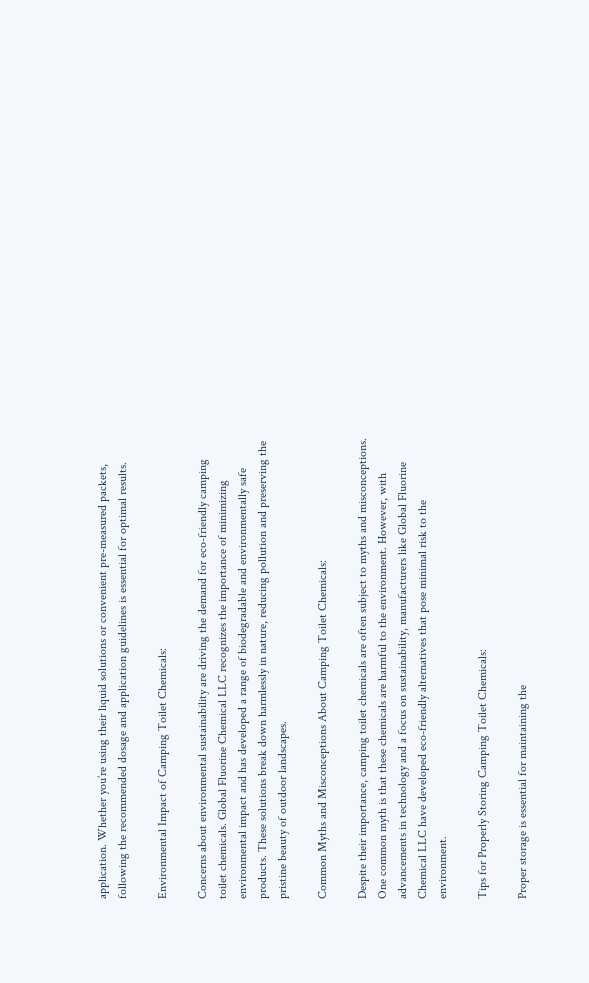application. Whether you’re using their liquid solutions or convenient pre-measured packets, following the recommended dosage and application guidelines is essential for optimal results.

Environmental Impact of Camping Toilet Chemicals:

Concerns about environmental sustainability are driving the demand for eco-friendly camping toilet chemicals. Global Fluorine Chemical LLC recognizes the importance of minimizing environmental impact and has developed a range of biodegradable and environmentally safe products. These solutions break down harmlessly in nature, reducing pollution and preserving the pristine beauty of outdoor landscapes.

Common Myths and Misconceptions About Camping Toilet Chemicals:

Despite their importance, camping toilet chemicals are often subject to myths and misconceptions. One common myth is that these chemicals are harmful to the environment. However, with advancements in technology and a focus on sustainability, manufacturers like Global Fluorine Chemical LLC have developed eco-friendly alternatives that pose minimal risk to the environment.

Tips for Properly Storing Camping Toilet Chemicals:

Proper storage is essential for maintaining the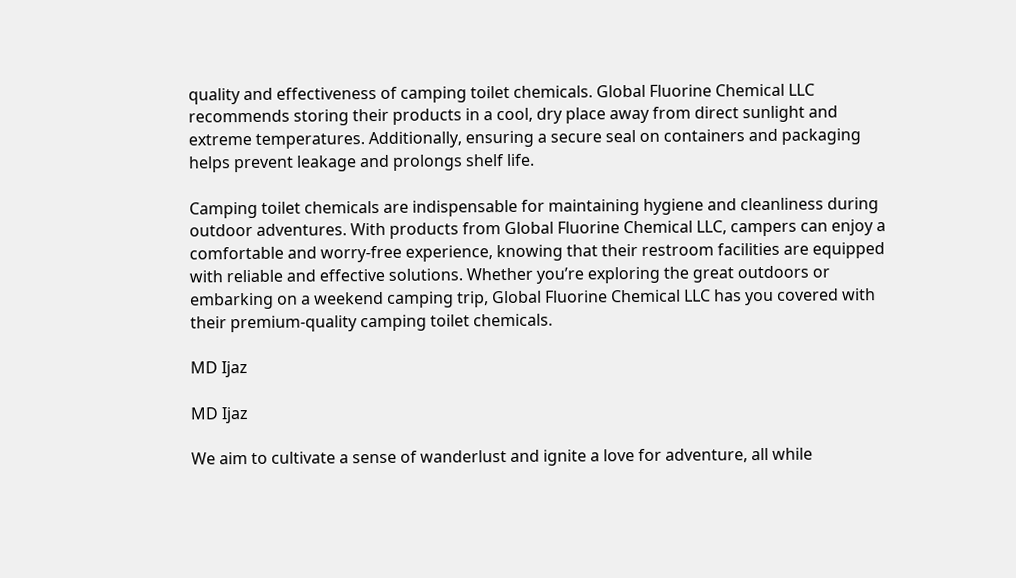quality and effectiveness of camping toilet chemicals. Global Fluorine Chemical LLC recommends storing their products in a cool, dry place away from direct sunlight and extreme temperatures. Additionally, ensuring a secure seal on containers and packaging helps prevent leakage and prolongs shelf life.

Camping toilet chemicals are indispensable for maintaining hygiene and cleanliness during outdoor adventures. With products from Global Fluorine Chemical LLC, campers can enjoy a comfortable and worry-free experience, knowing that their restroom facilities are equipped with reliable and effective solutions. Whether you’re exploring the great outdoors or embarking on a weekend camping trip, Global Fluorine Chemical LLC has you covered with their premium-quality camping toilet chemicals.

MD Ijaz

MD Ijaz

We aim to cultivate a sense of wanderlust and ignite a love for adventure, all while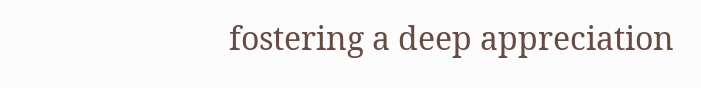fostering a deep appreciation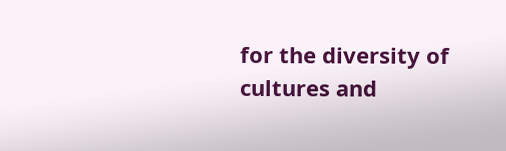for the diversity of cultures and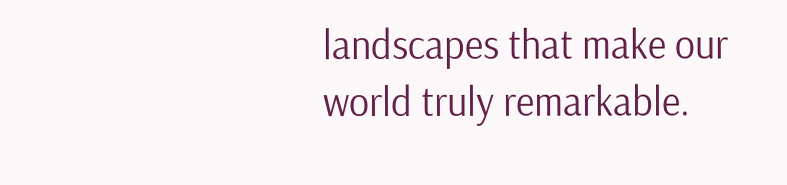landscapes that make our world truly remarkable.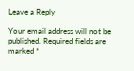Leave a Reply

Your email address will not be published. Required fields are marked *